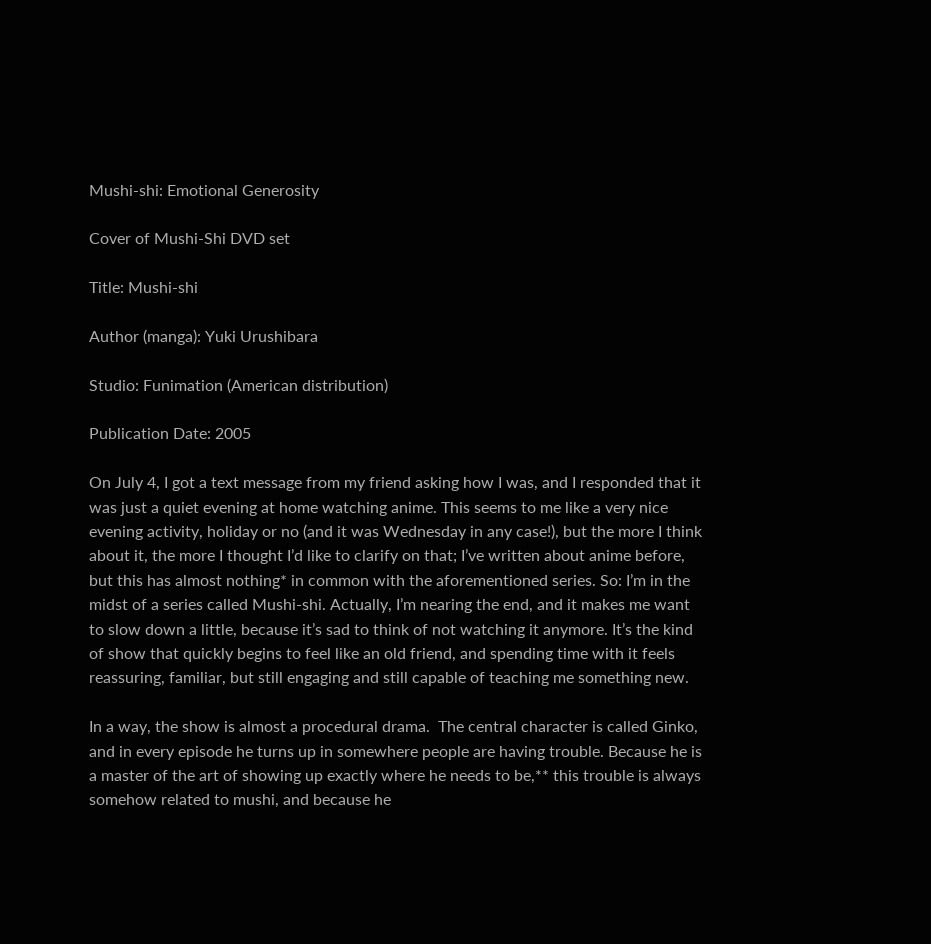Mushi-shi: Emotional Generosity

Cover of Mushi-Shi DVD set

Title: Mushi-shi

Author (manga): Yuki Urushibara

Studio: Funimation (American distribution)

Publication Date: 2005

On July 4, I got a text message from my friend asking how I was, and I responded that it was just a quiet evening at home watching anime. This seems to me like a very nice evening activity, holiday or no (and it was Wednesday in any case!), but the more I think about it, the more I thought I’d like to clarify on that; I’ve written about anime before, but this has almost nothing* in common with the aforementioned series. So: I’m in the midst of a series called Mushi-shi. Actually, I’m nearing the end, and it makes me want to slow down a little, because it’s sad to think of not watching it anymore. It’s the kind of show that quickly begins to feel like an old friend, and spending time with it feels reassuring, familiar, but still engaging and still capable of teaching me something new.

In a way, the show is almost a procedural drama.  The central character is called Ginko, and in every episode he turns up in somewhere people are having trouble. Because he is a master of the art of showing up exactly where he needs to be,** this trouble is always somehow related to mushi, and because he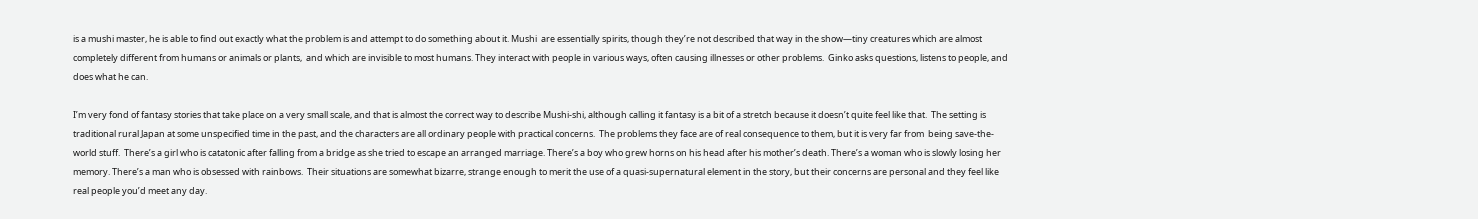is a mushi master, he is able to find out exactly what the problem is and attempt to do something about it. Mushi  are essentially spirits, though they’re not described that way in the show—tiny creatures which are almost completely different from humans or animals or plants,  and which are invisible to most humans. They interact with people in various ways, often causing illnesses or other problems.  Ginko asks questions, listens to people, and does what he can.

I’m very fond of fantasy stories that take place on a very small scale, and that is almost the correct way to describe Mushi-shi, although calling it fantasy is a bit of a stretch because it doesn’t quite feel like that.  The setting is traditional rural Japan at some unspecified time in the past, and the characters are all ordinary people with practical concerns.  The problems they face are of real consequence to them, but it is very far from  being save-the-world stuff.  There’s a girl who is catatonic after falling from a bridge as she tried to escape an arranged marriage. There’s a boy who grew horns on his head after his mother’s death. There’s a woman who is slowly losing her memory. There’s a man who is obsessed with rainbows.  Their situations are somewhat bizarre, strange enough to merit the use of a quasi-supernatural element in the story, but their concerns are personal and they feel like real people you’d meet any day.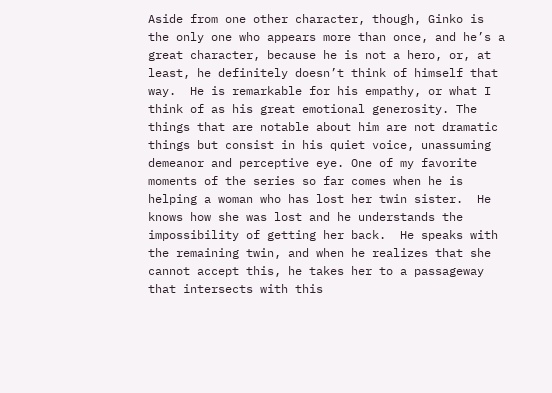Aside from one other character, though, Ginko is the only one who appears more than once, and he’s a great character, because he is not a hero, or, at least, he definitely doesn’t think of himself that way.  He is remarkable for his empathy, or what I think of as his great emotional generosity. The things that are notable about him are not dramatic things but consist in his quiet voice, unassuming demeanor and perceptive eye. One of my favorite moments of the series so far comes when he is helping a woman who has lost her twin sister.  He knows how she was lost and he understands the impossibility of getting her back.  He speaks with the remaining twin, and when he realizes that she cannot accept this, he takes her to a passageway that intersects with this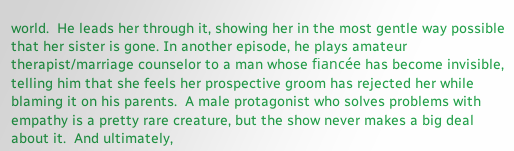world.  He leads her through it, showing her in the most gentle way possible that her sister is gone. In another episode, he plays amateur therapist/marriage counselor to a man whose fiancée has become invisible, telling him that she feels her prospective groom has rejected her while blaming it on his parents.  A male protagonist who solves problems with empathy is a pretty rare creature, but the show never makes a big deal about it.  And ultimately,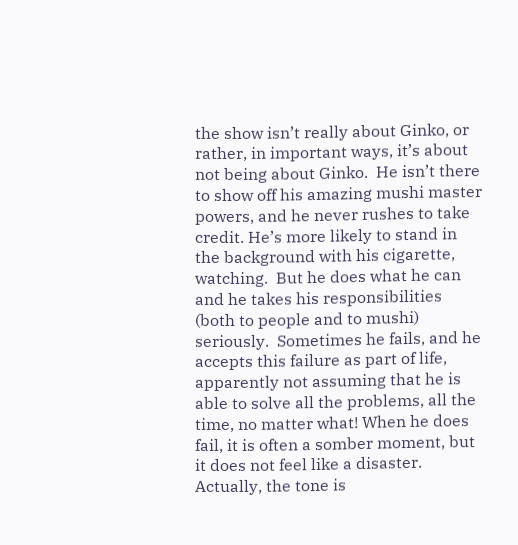the show isn’t really about Ginko, or rather, in important ways, it’s about not being about Ginko.  He isn’t there to show off his amazing mushi master powers, and he never rushes to take credit. He’s more likely to stand in the background with his cigarette, watching.  But he does what he can and he takes his responsibilities (both to people and to mushi) seriously.  Sometimes he fails, and he accepts this failure as part of life, apparently not assuming that he is able to solve all the problems, all the time, no matter what! When he does fail, it is often a somber moment, but it does not feel like a disaster. Actually, the tone is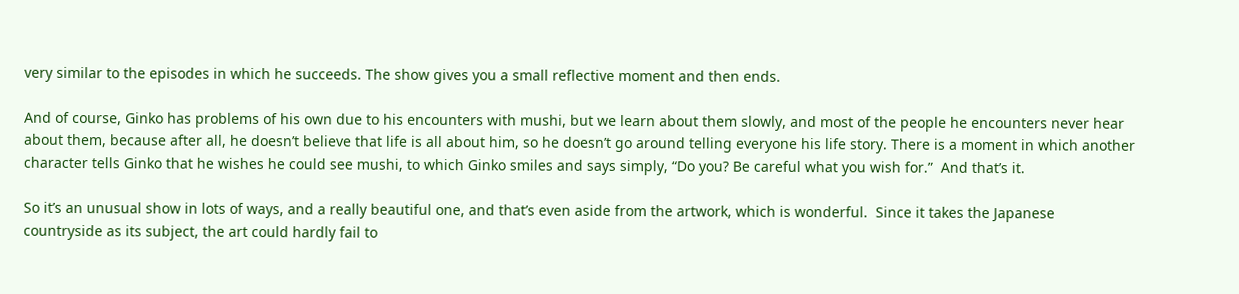very similar to the episodes in which he succeeds. The show gives you a small reflective moment and then ends.

And of course, Ginko has problems of his own due to his encounters with mushi, but we learn about them slowly, and most of the people he encounters never hear about them, because after all, he doesn’t believe that life is all about him, so he doesn’t go around telling everyone his life story. There is a moment in which another character tells Ginko that he wishes he could see mushi, to which Ginko smiles and says simply, “Do you? Be careful what you wish for.”  And that’s it.

So it’s an unusual show in lots of ways, and a really beautiful one, and that’s even aside from the artwork, which is wonderful.  Since it takes the Japanese countryside as its subject, the art could hardly fail to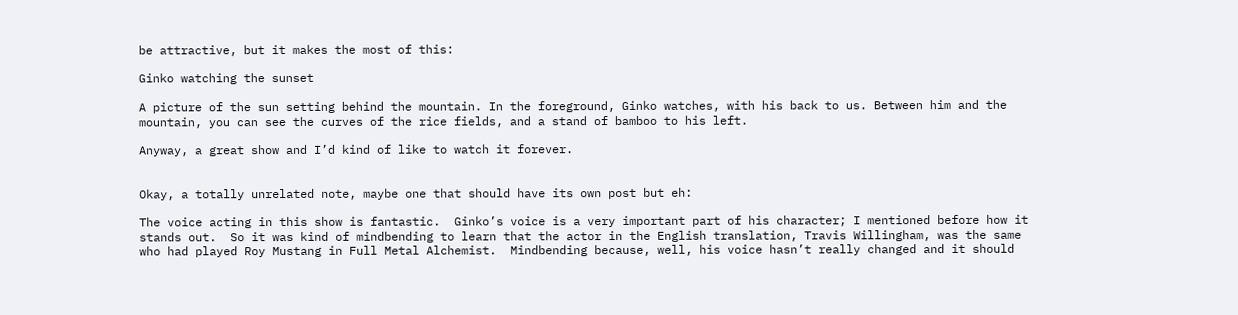be attractive, but it makes the most of this:

Ginko watching the sunset

A picture of the sun setting behind the mountain. In the foreground, Ginko watches, with his back to us. Between him and the mountain, you can see the curves of the rice fields, and a stand of bamboo to his left.

Anyway, a great show and I’d kind of like to watch it forever.


Okay, a totally unrelated note, maybe one that should have its own post but eh:

The voice acting in this show is fantastic.  Ginko’s voice is a very important part of his character; I mentioned before how it stands out.  So it was kind of mindbending to learn that the actor in the English translation, Travis Willingham, was the same who had played Roy Mustang in Full Metal Alchemist.  Mindbending because, well, his voice hasn’t really changed and it should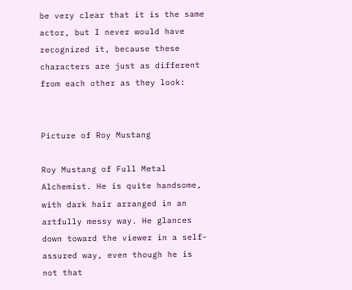be very clear that it is the same actor, but I never would have recognized it, because these characters are just as different from each other as they look:


Picture of Roy Mustang

Roy Mustang of Full Metal Alchemist. He is quite handsome, with dark hair arranged in an artfully messy way. He glances down toward the viewer in a self-assured way, even though he is not that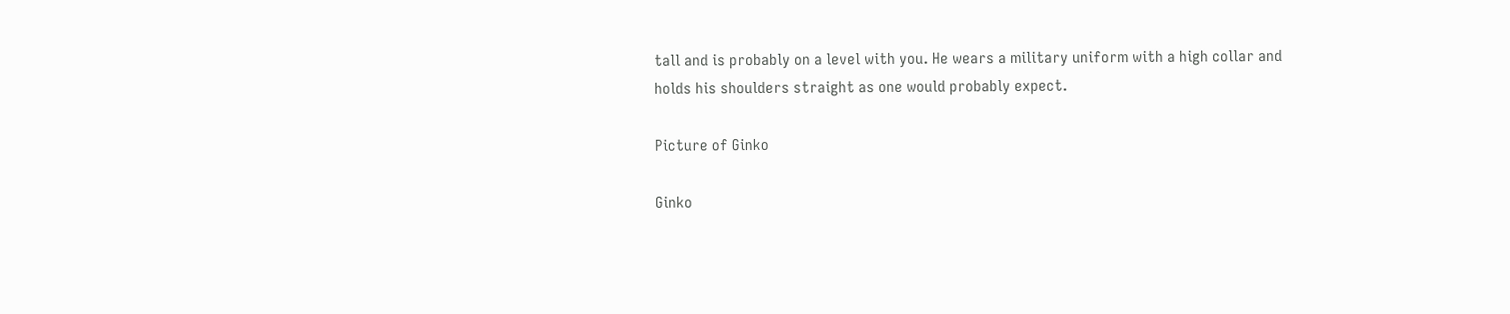tall and is probably on a level with you. He wears a military uniform with a high collar and holds his shoulders straight as one would probably expect.

Picture of Ginko

Ginko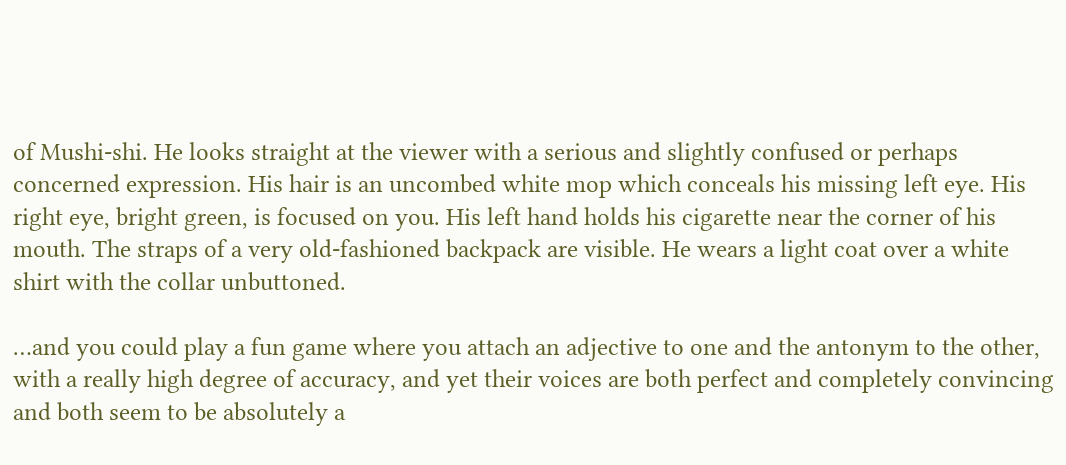of Mushi-shi. He looks straight at the viewer with a serious and slightly confused or perhaps concerned expression. His hair is an uncombed white mop which conceals his missing left eye. His right eye, bright green, is focused on you. His left hand holds his cigarette near the corner of his mouth. The straps of a very old-fashioned backpack are visible. He wears a light coat over a white shirt with the collar unbuttoned.

…and you could play a fun game where you attach an adjective to one and the antonym to the other, with a really high degree of accuracy, and yet their voices are both perfect and completely convincing and both seem to be absolutely a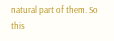natural part of them. So this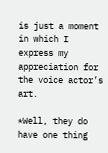is just a moment in which I express my appreciation for the voice actor’s art.

*Well, they do have one thing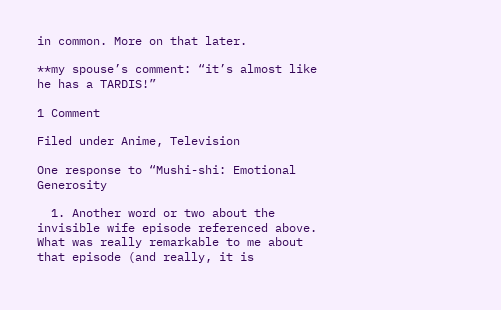in common. More on that later.

**my spouse’s comment: “it’s almost like he has a TARDIS!”

1 Comment

Filed under Anime, Television

One response to “Mushi-shi: Emotional Generosity

  1. Another word or two about the invisible wife episode referenced above. What was really remarkable to me about that episode (and really, it is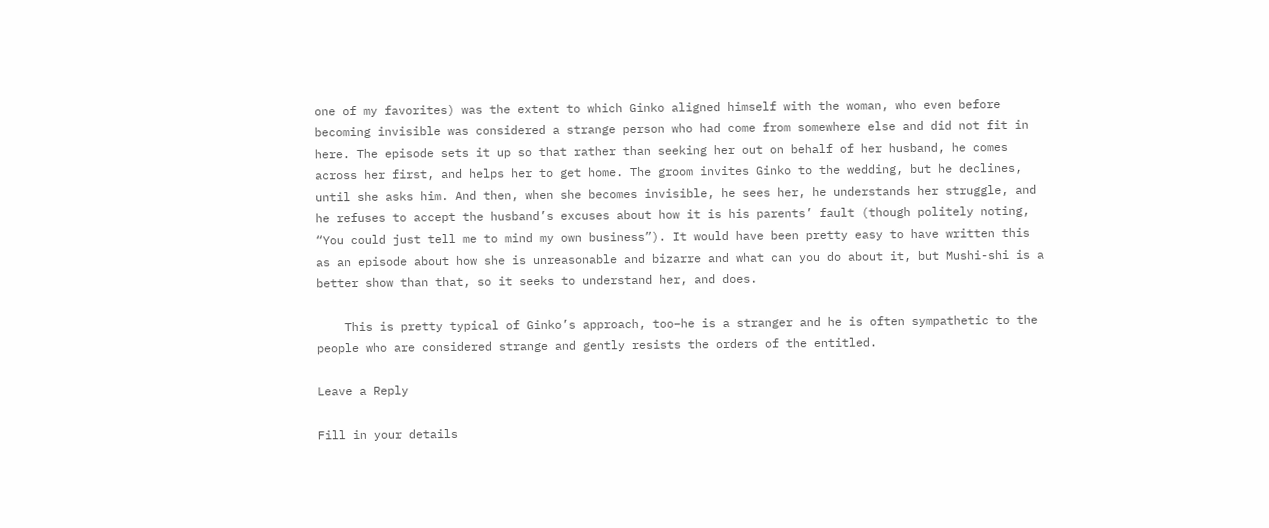one of my favorites) was the extent to which Ginko aligned himself with the woman, who even before becoming invisible was considered a strange person who had come from somewhere else and did not fit in here. The episode sets it up so that rather than seeking her out on behalf of her husband, he comes across her first, and helps her to get home. The groom invites Ginko to the wedding, but he declines, until she asks him. And then, when she becomes invisible, he sees her, he understands her struggle, and he refuses to accept the husband’s excuses about how it is his parents’ fault (though politely noting, “You could just tell me to mind my own business”). It would have been pretty easy to have written this as an episode about how she is unreasonable and bizarre and what can you do about it, but Mushi-shi is a better show than that, so it seeks to understand her, and does.

    This is pretty typical of Ginko’s approach, too–he is a stranger and he is often sympathetic to the people who are considered strange and gently resists the orders of the entitled.

Leave a Reply

Fill in your details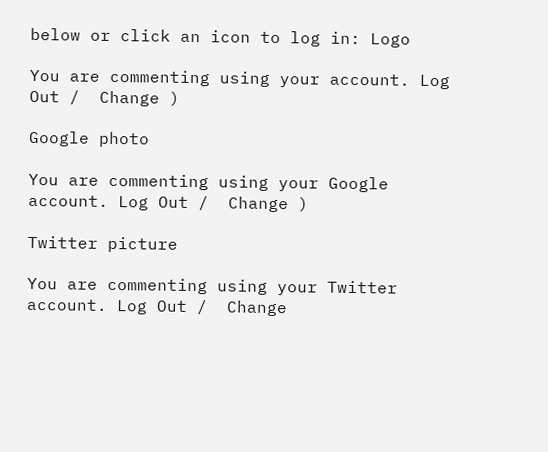below or click an icon to log in: Logo

You are commenting using your account. Log Out /  Change )

Google photo

You are commenting using your Google account. Log Out /  Change )

Twitter picture

You are commenting using your Twitter account. Log Out /  Change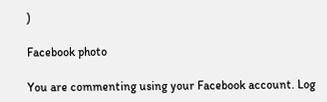)

Facebook photo

You are commenting using your Facebook account. Log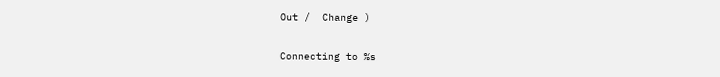Out /  Change )

Connecting to %s